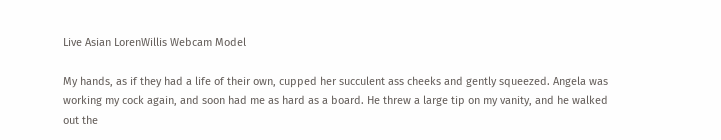Live Asian LorenWillis Webcam Model

My hands, as if they had a life of their own, cupped her succulent ass cheeks and gently squeezed. Angela was working my cock again, and soon had me as hard as a board. He threw a large tip on my vanity, and he walked out the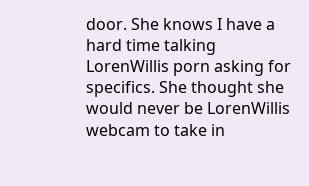door. She knows I have a hard time talking LorenWillis porn asking for specifics. She thought she would never be LorenWillis webcam to take in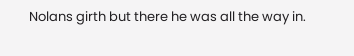Nolans girth but there he was all the way in.